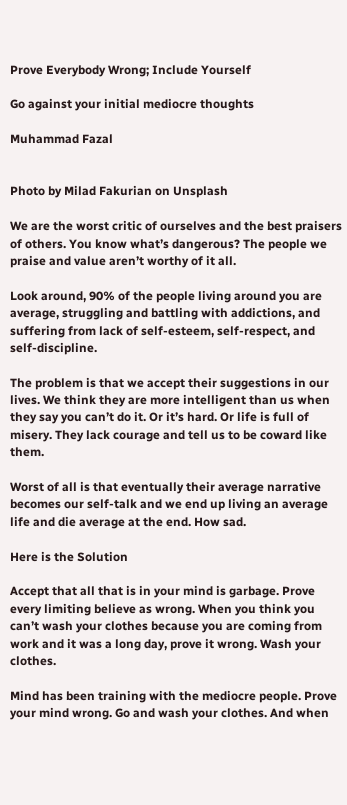Prove Everybody Wrong; Include Yourself

Go against your initial mediocre thoughts

Muhammad Fazal


Photo by Milad Fakurian on Unsplash

We are the worst critic of ourselves and the best praisers of others. You know what’s dangerous? The people we praise and value aren’t worthy of it all.

Look around, 90% of the people living around you are average, struggling and battling with addictions, and suffering from lack of self-esteem, self-respect, and self-discipline.

The problem is that we accept their suggestions in our lives. We think they are more intelligent than us when they say you can’t do it. Or it’s hard. Or life is full of misery. They lack courage and tell us to be coward like them.

Worst of all is that eventually their average narrative becomes our self-talk and we end up living an average life and die average at the end. How sad.

Here is the Solution

Accept that all that is in your mind is garbage. Prove every limiting believe as wrong. When you think you can’t wash your clothes because you are coming from work and it was a long day, prove it wrong. Wash your clothes.

Mind has been training with the mediocre people. Prove your mind wrong. Go and wash your clothes. And when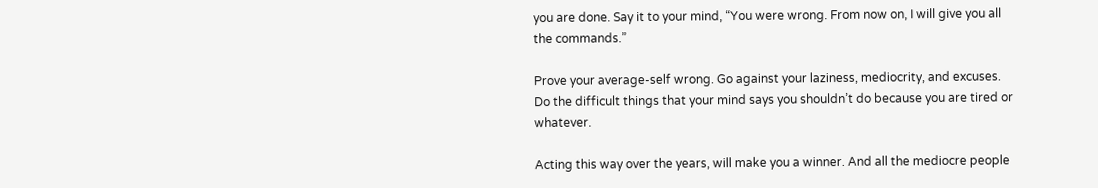you are done. Say it to your mind, “You were wrong. From now on, I will give you all the commands.”

Prove your average-self wrong. Go against your laziness, mediocrity, and excuses. Do the difficult things that your mind says you shouldn’t do because you are tired or whatever.

Acting this way over the years, will make you a winner. And all the mediocre people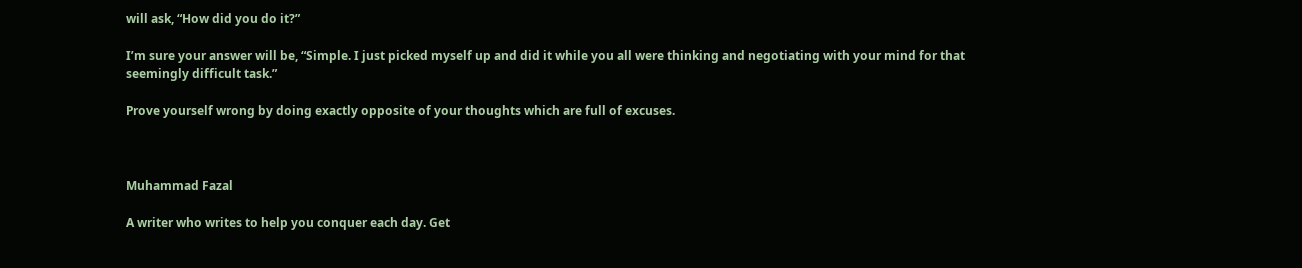will ask, “How did you do it?”

I’m sure your answer will be, “Simple. I just picked myself up and did it while you all were thinking and negotiating with your mind for that seemingly difficult task.”

Prove yourself wrong by doing exactly opposite of your thoughts which are full of excuses.



Muhammad Fazal

A writer who writes to help you conquer each day. Get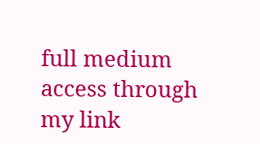full medium access through my link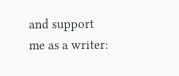and support me as a writer: